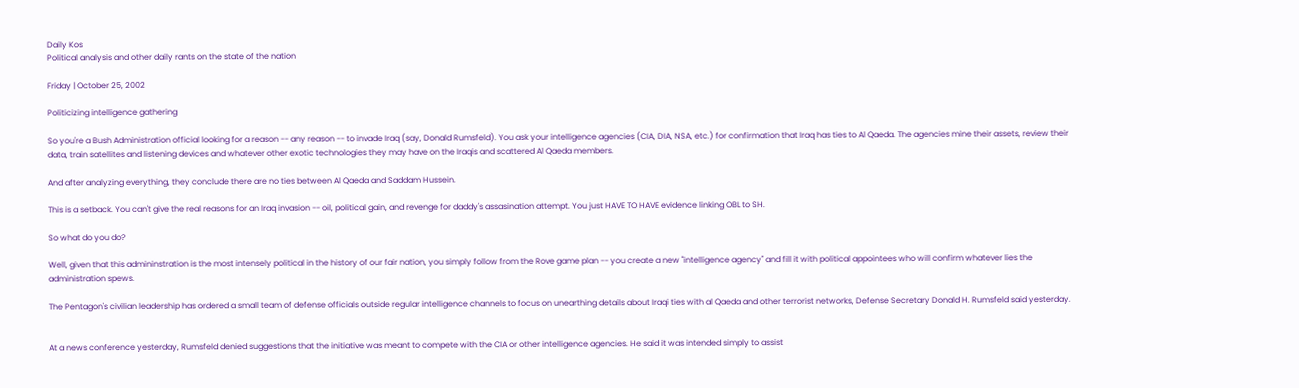Daily Kos
Political analysis and other daily rants on the state of the nation

Friday | October 25, 2002

Politicizing intelligence gathering

So you're a Bush Administration official looking for a reason -- any reason -- to invade Iraq (say, Donald Rumsfeld). You ask your intelligence agencies (CIA, DIA, NSA, etc.) for confirmation that Iraq has ties to Al Qaeda. The agencies mine their assets, review their data, train satellites and listening devices and whatever other exotic technologies they may have on the Iraqis and scattered Al Qaeda members.

And after analyzing everything, they conclude there are no ties between Al Qaeda and Saddam Hussein.

This is a setback. You can't give the real reasons for an Iraq invasion -- oil, political gain, and revenge for daddy's assasination attempt. You just HAVE TO HAVE evidence linking OBL to SH.

So what do you do?

Well, given that this admininstration is the most intensely political in the history of our fair nation, you simply follow from the Rove game plan -- you create a new "intelligence agency" and fill it with political appointees who will confirm whatever lies the administration spews.

The Pentagon's civilian leadership has ordered a small team of defense officials outside regular intelligence channels to focus on unearthing details about Iraqi ties with al Qaeda and other terrorist networks, Defense Secretary Donald H. Rumsfeld said yesterday.


At a news conference yesterday, Rumsfeld denied suggestions that the initiative was meant to compete with the CIA or other intelligence agencies. He said it was intended simply to assist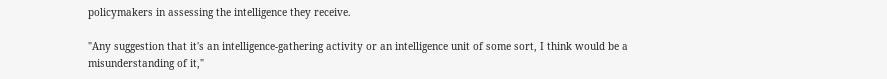policymakers in assessing the intelligence they receive.

"Any suggestion that it's an intelligence-gathering activity or an intelligence unit of some sort, I think would be a misunderstanding of it,"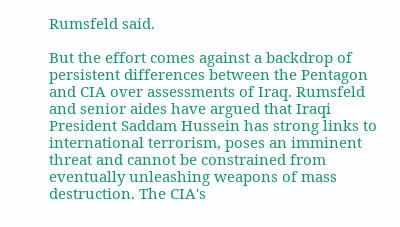Rumsfeld said.

But the effort comes against a backdrop of persistent differences between the Pentagon and CIA over assessments of Iraq. Rumsfeld and senior aides have argued that Iraqi President Saddam Hussein has strong links to international terrorism, poses an imminent threat and cannot be constrained from eventually unleashing weapons of mass destruction. The CIA's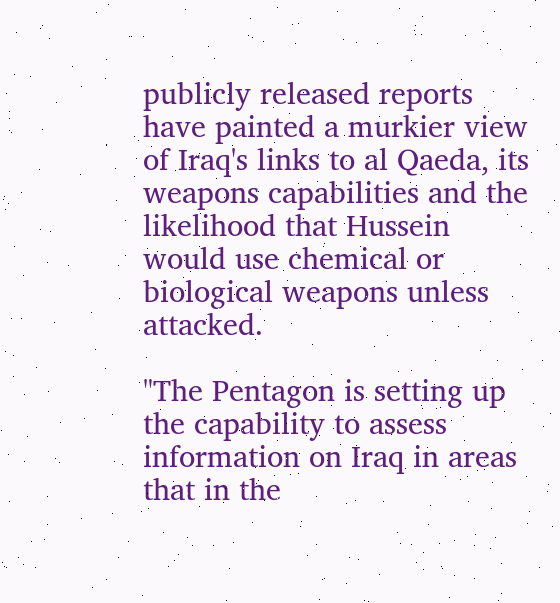publicly released reports have painted a murkier view of Iraq's links to al Qaeda, its weapons capabilities and the likelihood that Hussein would use chemical or biological weapons unless attacked.

"The Pentagon is setting up the capability to assess information on Iraq in areas that in the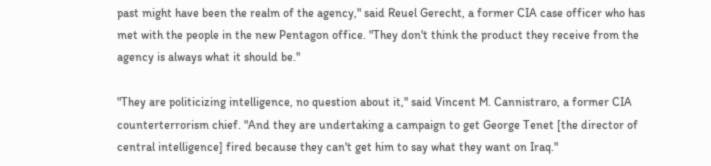past might have been the realm of the agency," said Reuel Gerecht, a former CIA case officer who has met with the people in the new Pentagon office. "They don't think the product they receive from the agency is always what it should be."

"They are politicizing intelligence, no question about it," said Vincent M. Cannistraro, a former CIA counterterrorism chief. "And they are undertaking a campaign to get George Tenet [the director of central intelligence] fired because they can't get him to say what they want on Iraq."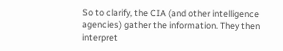So to clarify, the CIA (and other intelligence agencies) gather the information. They then interpret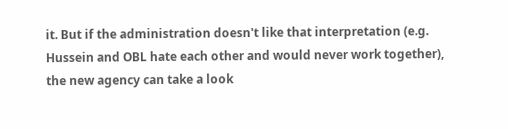it. But if the administration doesn't like that interpretation (e.g. Hussein and OBL hate each other and would never work together), the new agency can take a look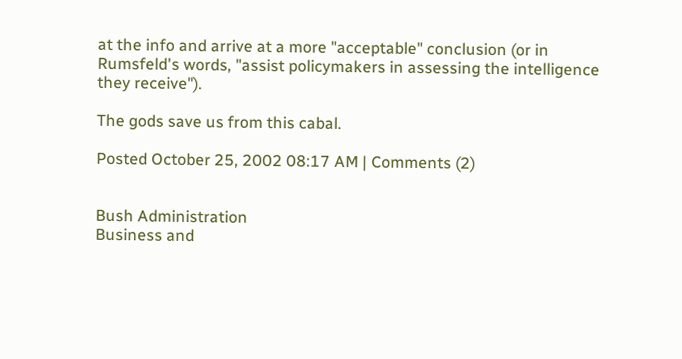at the info and arrive at a more "acceptable" conclusion (or in Rumsfeld's words, "assist policymakers in assessing the intelligence they receive").

The gods save us from this cabal.

Posted October 25, 2002 08:17 AM | Comments (2)


Bush Administration
Business and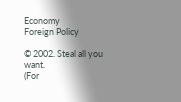Economy
Foreign Policy

© 2002. Steal all you want.
(For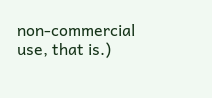non-commercial use, that is.)